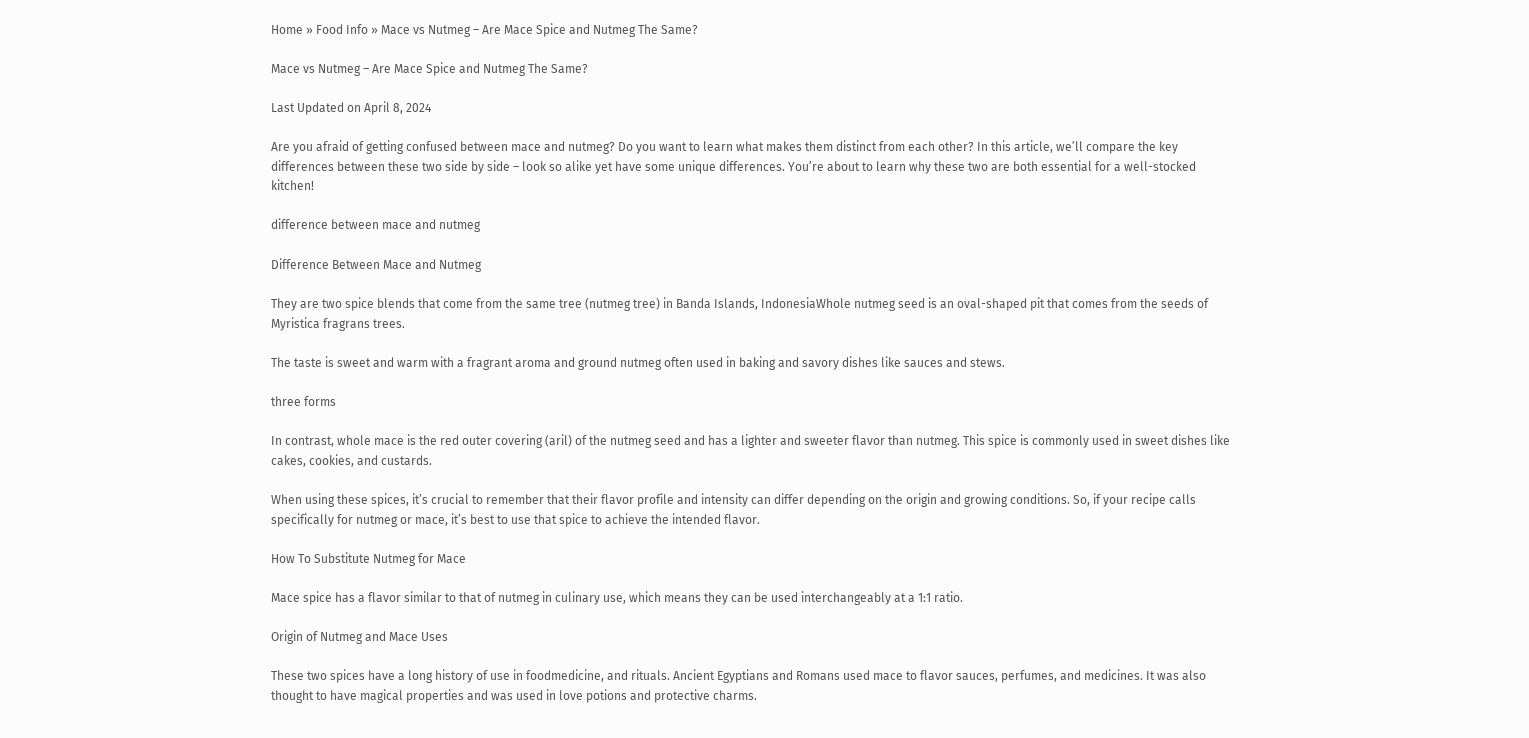Home » Food Info » Mace vs Nutmeg – Are Mace Spice and Nutmeg The Same?

Mace vs Nutmeg – Are Mace Spice and Nutmeg The Same?

Last Updated on April 8, 2024

Are you afraid of getting confused between mace and nutmeg? Do you want to learn what makes them distinct from each other? In this article, we’ll compare the key differences between these two side by side – look so alike yet have some unique differences. You’re about to learn why these two are both essential for a well-stocked kitchen!

difference between mace and nutmeg

Difference Between Mace and Nutmeg

They are two spice blends that come from the same tree (nutmeg tree) in Banda Islands, IndonesiaWhole nutmeg seed is an oval-shaped pit that comes from the seeds of Myristica fragrans trees.

The taste is sweet and warm with a fragrant aroma and ground nutmeg often used in baking and savory dishes like sauces and stews.

three forms

In contrast, whole mace is the red outer covering (aril) of the nutmeg seed and has a lighter and sweeter flavor than nutmeg. This spice is commonly used in sweet dishes like cakes, cookies, and custards.

When using these spices, it’s crucial to remember that their flavor profile and intensity can differ depending on the origin and growing conditions. So, if your recipe calls specifically for nutmeg or mace, it’s best to use that spice to achieve the intended flavor.

How To Substitute Nutmeg for Mace

Mace spice has a flavor similar to that of nutmeg in culinary use, which means they can be used interchangeably at a 1:1 ratio.

Origin of Nutmeg and Mace Uses

These two spices have a long history of use in foodmedicine, and rituals. Ancient Egyptians and Romans used mace to flavor sauces, perfumes, and medicines. It was also thought to have magical properties and was used in love potions and protective charms.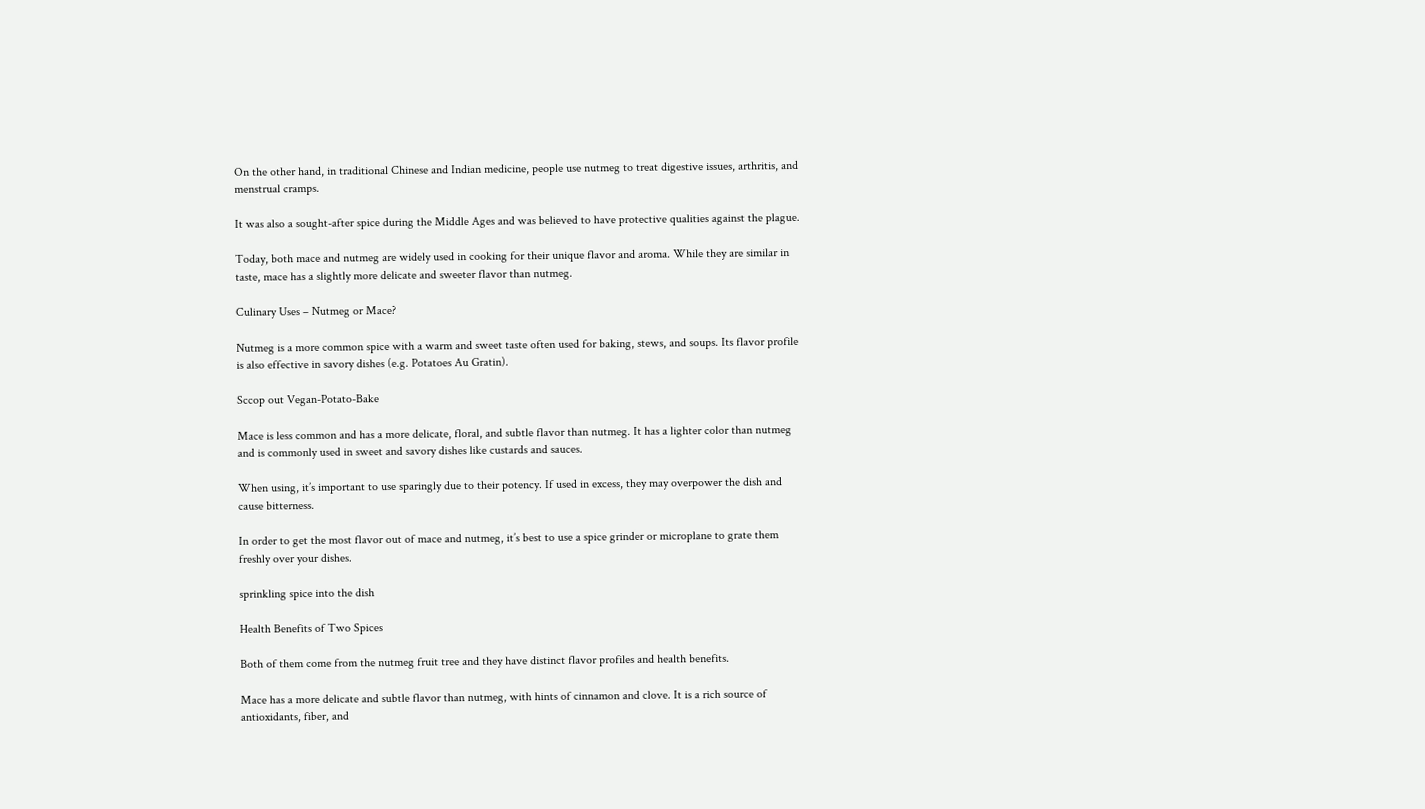On the other hand, in traditional Chinese and Indian medicine, people use nutmeg to treat digestive issues, arthritis, and menstrual cramps.

It was also a sought-after spice during the Middle Ages and was believed to have protective qualities against the plague.

Today, both mace and nutmeg are widely used in cooking for their unique flavor and aroma. While they are similar in taste, mace has a slightly more delicate and sweeter flavor than nutmeg.

Culinary Uses – Nutmeg or Mace?

Nutmeg is a more common spice with a warm and sweet taste often used for baking, stews, and soups. Its flavor profile is also effective in savory dishes (e.g. Potatoes Au Gratin).

Sccop out Vegan-Potato-Bake

Mace is less common and has a more delicate, floral, and subtle flavor than nutmeg. It has a lighter color than nutmeg and is commonly used in sweet and savory dishes like custards and sauces.

When using, it’s important to use sparingly due to their potency. If used in excess, they may overpower the dish and cause bitterness.

In order to get the most flavor out of mace and nutmeg, it’s best to use a spice grinder or microplane to grate them freshly over your dishes.

sprinkling spice into the dish

Health Benefits of Two Spices

Both of them come from the nutmeg fruit tree and they have distinct flavor profiles and health benefits.

Mace has a more delicate and subtle flavor than nutmeg, with hints of cinnamon and clove. It is a rich source of antioxidants, fiber, and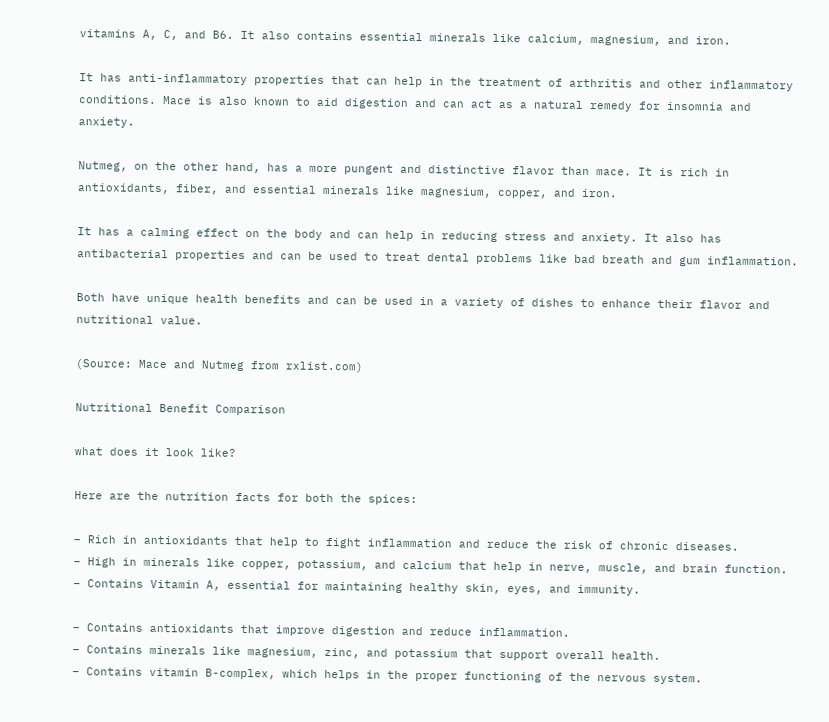vitamins A, C, and B6. It also contains essential minerals like calcium, magnesium, and iron.

It has anti-inflammatory properties that can help in the treatment of arthritis and other inflammatory conditions. Mace is also known to aid digestion and can act as a natural remedy for insomnia and anxiety.

Nutmeg, on the other hand, has a more pungent and distinctive flavor than mace. It is rich in antioxidants, fiber, and essential minerals like magnesium, copper, and iron.

It has a calming effect on the body and can help in reducing stress and anxiety. It also has antibacterial properties and can be used to treat dental problems like bad breath and gum inflammation.

Both have unique health benefits and can be used in a variety of dishes to enhance their flavor and nutritional value.

(Source: Mace and Nutmeg from rxlist.com)

Nutritional Benefit Comparison

what does it look like?

Here are the nutrition facts for both the spices:

– Rich in antioxidants that help to fight inflammation and reduce the risk of chronic diseases.
– High in minerals like copper, potassium, and calcium that help in nerve, muscle, and brain function.
– Contains Vitamin A, essential for maintaining healthy skin, eyes, and immunity.

– Contains antioxidants that improve digestion and reduce inflammation.
– Contains minerals like magnesium, zinc, and potassium that support overall health.
– Contains vitamin B-complex, which helps in the proper functioning of the nervous system.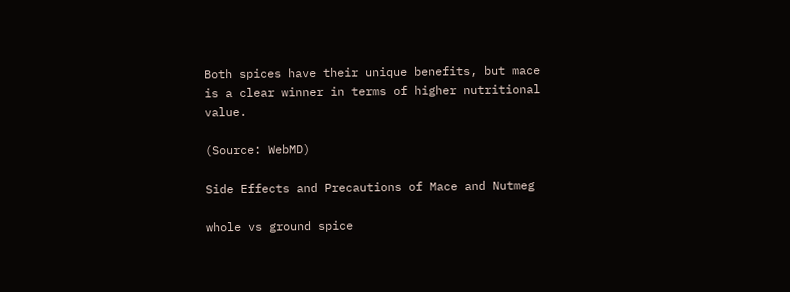Both spices have their unique benefits, but mace is a clear winner in terms of higher nutritional value.

(Source: WebMD)

Side Effects and Precautions of Mace and Nutmeg

whole vs ground spice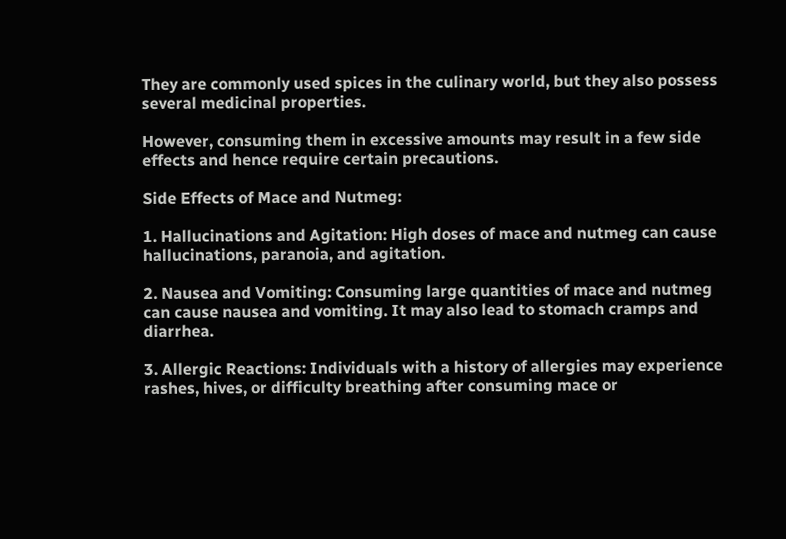They are commonly used spices in the culinary world, but they also possess several medicinal properties.

However, consuming them in excessive amounts may result in a few side effects and hence require certain precautions.

Side Effects of Mace and Nutmeg:

1. Hallucinations and Agitation: High doses of mace and nutmeg can cause hallucinations, paranoia, and agitation.

2. Nausea and Vomiting: Consuming large quantities of mace and nutmeg can cause nausea and vomiting. It may also lead to stomach cramps and diarrhea.

3. Allergic Reactions: Individuals with a history of allergies may experience rashes, hives, or difficulty breathing after consuming mace or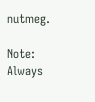nutmeg.

Note: Always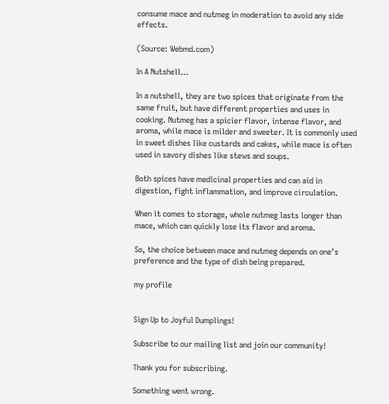consume mace and nutmeg in moderation to avoid any side effects.

(Source: Webmd.com)

In A Nutshell…

In a nutshell, they are two spices that originate from the same fruit, but have different properties and uses in cooking. Nutmeg has a spicier flavor, intense flavor, and aroma, while mace is milder and sweeter. It is commonly used in sweet dishes like custards and cakes, while mace is often used in savory dishes like stews and soups.

Both spices have medicinal properties and can aid in digestion, fight inflammation, and improve circulation.

When it comes to storage, whole nutmeg lasts longer than mace, which can quickly lose its flavor and aroma.

So, the choice between mace and nutmeg depends on one’s preference and the type of dish being prepared.

my profile


Sign Up to Joyful Dumplings!

Subscribe to our mailing list and join our community!

Thank you for subscribing.

Something went wrong.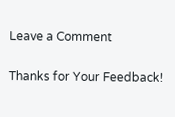Leave a Comment

Thanks for Your Feedback!